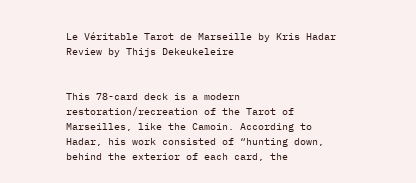Le Véritable Tarot de Marseille by Kris Hadar
Review by Thijs Dekeukeleire


This 78-card deck is a modern restoration/recreation of the Tarot of Marseilles, like the Camoin. According to Hadar, his work consisted of “hunting down, behind the exterior of each card, the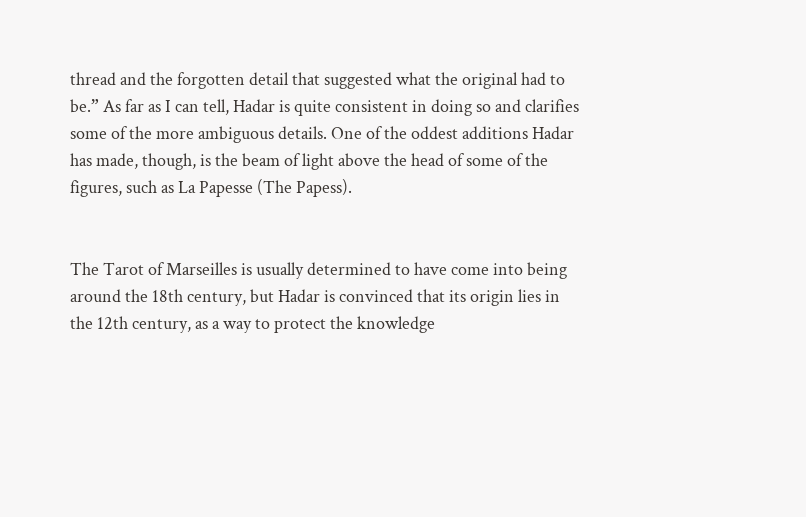thread and the forgotten detail that suggested what the original had to be.” As far as I can tell, Hadar is quite consistent in doing so and clarifies some of the more ambiguous details. One of the oddest additions Hadar has made, though, is the beam of light above the head of some of the figures, such as La Papesse (The Papess).


The Tarot of Marseilles is usually determined to have come into being around the 18th century, but Hadar is convinced that its origin lies in the 12th century, as a way to protect the knowledge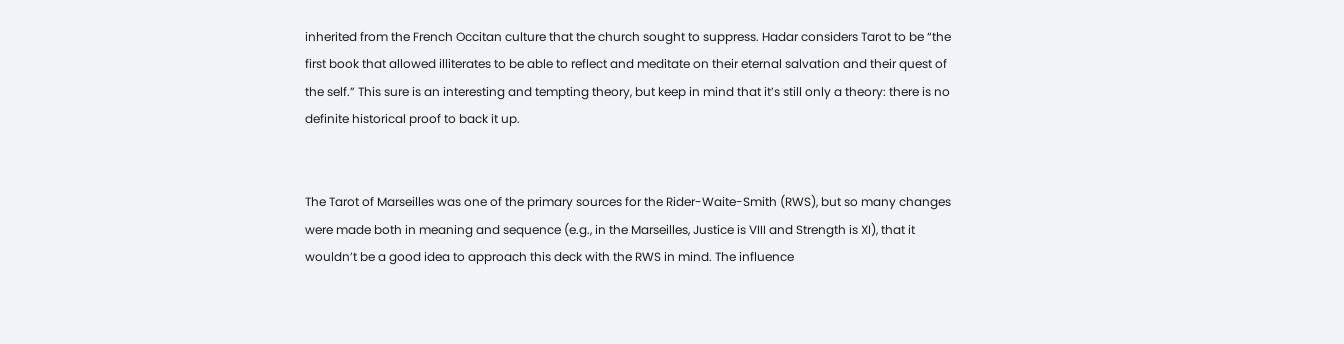inherited from the French Occitan culture that the church sought to suppress. Hadar considers Tarot to be “the first book that allowed illiterates to be able to reflect and meditate on their eternal salvation and their quest of the self.” This sure is an interesting and tempting theory, but keep in mind that it’s still only a theory: there is no definite historical proof to back it up.


The Tarot of Marseilles was one of the primary sources for the Rider-Waite-Smith (RWS), but so many changes were made both in meaning and sequence (e.g., in the Marseilles, Justice is VIII and Strength is XI), that it wouldn’t be a good idea to approach this deck with the RWS in mind. The influence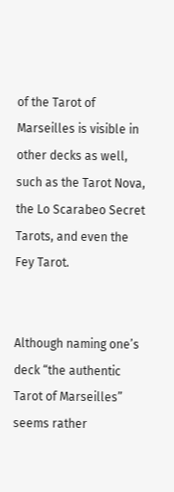of the Tarot of Marseilles is visible in other decks as well, such as the Tarot Nova, the Lo Scarabeo Secret Tarots, and even the Fey Tarot.


Although naming one’s deck “the authentic Tarot of Marseilles” seems rather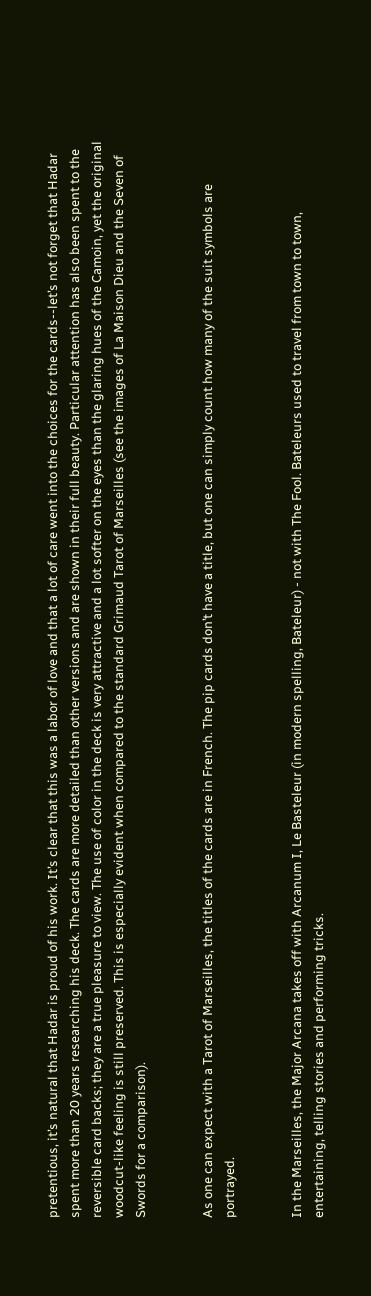pretentious, it’s natural that Hadar is proud of his work. It’s clear that this was a labor of love and that a lot of care went into the choices for the cards--let’s not forget that Hadar spent more than 20 years researching his deck. The cards are more detailed than other versions and are shown in their full beauty. Particular attention has also been spent to the reversible card backs; they are a true pleasure to view. The use of color in the deck is very attractive and a lot softer on the eyes than the glaring hues of the Camoin, yet the original woodcut-like feeling is still preserved. This is especially evident when compared to the standard Grimaud Tarot of Marseilles (see the images of La Maison Dieu and the Seven of Swords for a comparison).


As one can expect with a Tarot of Marseilles, the titles of the cards are in French. The pip cards don’t have a title, but one can simply count how many of the suit symbols are portrayed.


In the Marseilles, the Major Arcana takes off with Arcanum I, Le Basteleur (in modern spelling, Bateleur) - not with The Fool. Bateleurs used to travel from town to town, entertaining, telling stories and performing tricks.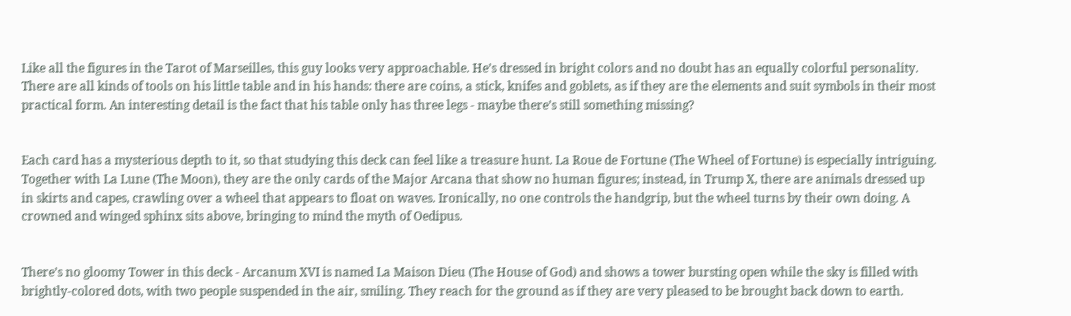Like all the figures in the Tarot of Marseilles, this guy looks very approachable. He’s dressed in bright colors and no doubt has an equally colorful personality. There are all kinds of tools on his little table and in his hands: there are coins, a stick, knifes and goblets, as if they are the elements and suit symbols in their most practical form. An interesting detail is the fact that his table only has three legs - maybe there’s still something missing?


Each card has a mysterious depth to it, so that studying this deck can feel like a treasure hunt. La Roue de Fortune (The Wheel of Fortune) is especially intriguing. Together with La Lune (The Moon), they are the only cards of the Major Arcana that show no human figures; instead, in Trump X, there are animals dressed up in skirts and capes, crawling over a wheel that appears to float on waves. Ironically, no one controls the handgrip, but the wheel turns by their own doing. A crowned and winged sphinx sits above, bringing to mind the myth of Oedipus.


There’s no gloomy Tower in this deck - Arcanum XVI is named La Maison Dieu (The House of God) and shows a tower bursting open while the sky is filled with brightly-colored dots, with two people suspended in the air, smiling. They reach for the ground as if they are very pleased to be brought back down to earth.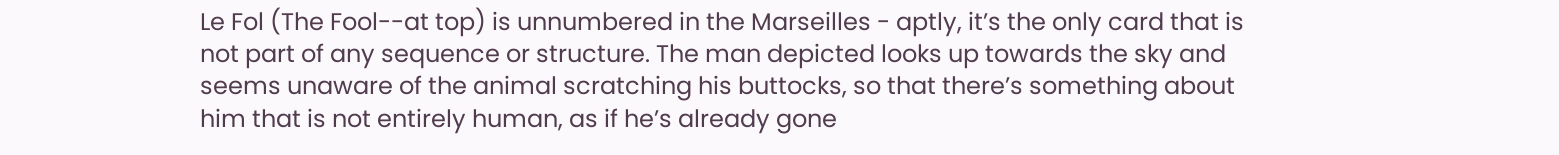Le Fol (The Fool--at top) is unnumbered in the Marseilles - aptly, it’s the only card that is not part of any sequence or structure. The man depicted looks up towards the sky and seems unaware of the animal scratching his buttocks, so that there’s something about him that is not entirely human, as if he’s already gone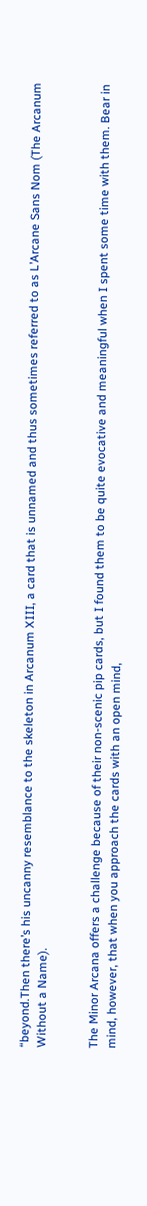“beyond.Then there’s his uncanny resemblance to the skeleton in Arcanum XIII, a card that is unnamed and thus sometimes referred to as L’Arcane Sans Nom (The Arcanum Without a Name).


The Minor Arcana offers a challenge because of their non-scenic pip cards, but I found them to be quite evocative and meaningful when I spent some time with them. Bear in mind, however, that when you approach the cards with an open mind,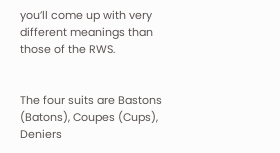you’ll come up with very different meanings than those of the RWS.


The four suits are Bastons (Batons), Coupes (Cups), Deniers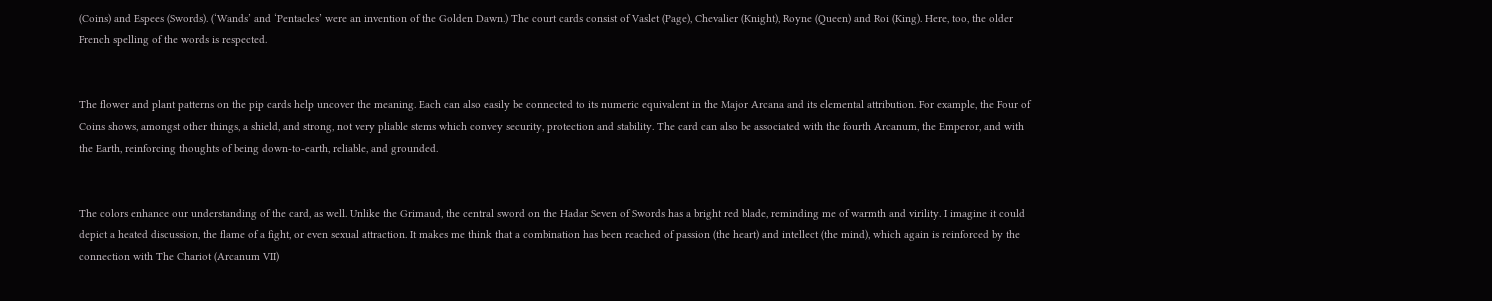(Coins) and Espees (Swords). (‘Wands’ and ‘Pentacles’ were an invention of the Golden Dawn.) The court cards consist of Vaslet (Page), Chevalier (Knight), Royne (Queen) and Roi (King). Here, too, the older French spelling of the words is respected.


The flower and plant patterns on the pip cards help uncover the meaning. Each can also easily be connected to its numeric equivalent in the Major Arcana and its elemental attribution. For example, the Four of Coins shows, amongst other things, a shield, and strong, not very pliable stems which convey security, protection and stability. The card can also be associated with the fourth Arcanum, the Emperor, and with the Earth, reinforcing thoughts of being down-to-earth, reliable, and grounded.


The colors enhance our understanding of the card, as well. Unlike the Grimaud, the central sword on the Hadar Seven of Swords has a bright red blade, reminding me of warmth and virility. I imagine it could depict a heated discussion, the flame of a fight, or even sexual attraction. It makes me think that a combination has been reached of passion (the heart) and intellect (the mind), which again is reinforced by the connection with The Chariot (Arcanum VII)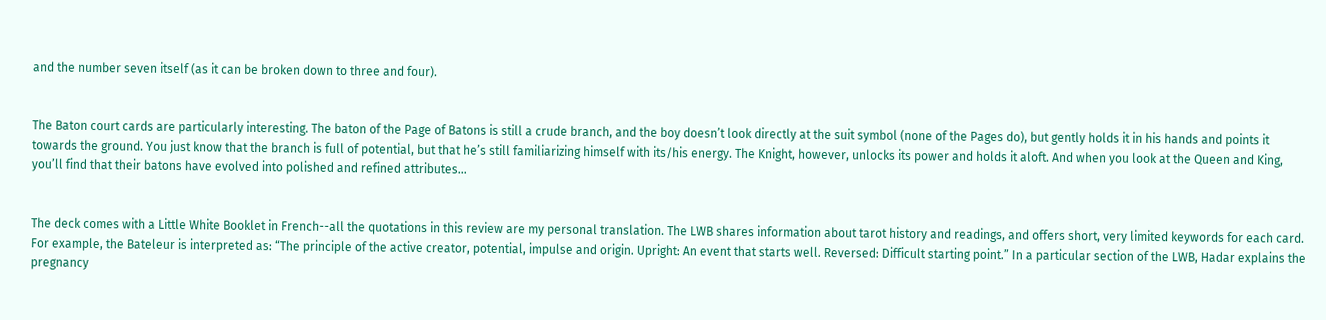and the number seven itself (as it can be broken down to three and four).


The Baton court cards are particularly interesting. The baton of the Page of Batons is still a crude branch, and the boy doesn’t look directly at the suit symbol (none of the Pages do), but gently holds it in his hands and points it towards the ground. You just know that the branch is full of potential, but that he’s still familiarizing himself with its/his energy. The Knight, however, unlocks its power and holds it aloft. And when you look at the Queen and King, you’ll find that their batons have evolved into polished and refined attributes...


The deck comes with a Little White Booklet in French--all the quotations in this review are my personal translation. The LWB shares information about tarot history and readings, and offers short, very limited keywords for each card. For example, the Bateleur is interpreted as: “The principle of the active creator, potential, impulse and origin. Upright: An event that starts well. Reversed: Difficult starting point.” In a particular section of the LWB, Hadar explains the pregnancy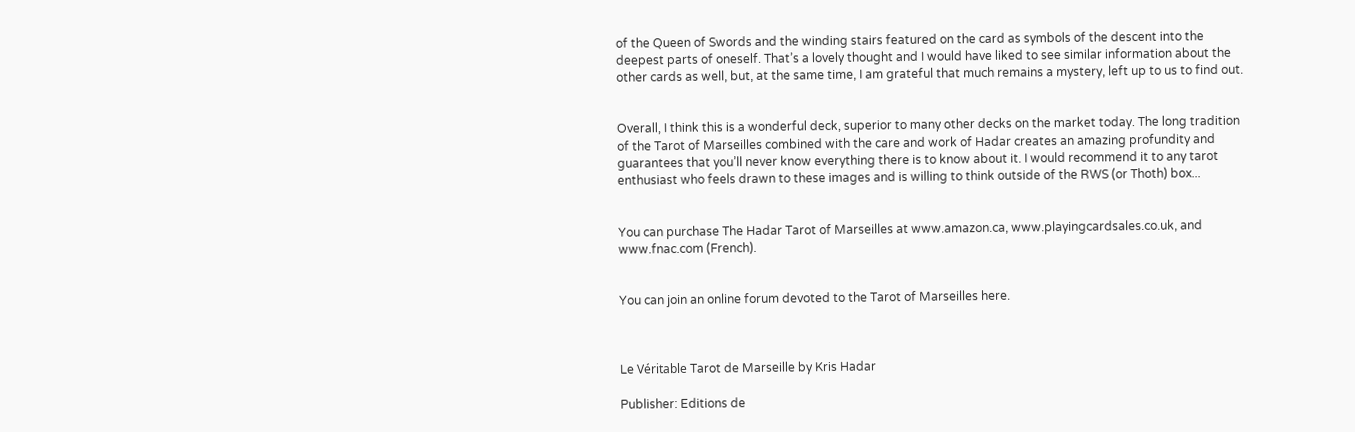of the Queen of Swords and the winding stairs featured on the card as symbols of the descent into the deepest parts of oneself. That’s a lovely thought and I would have liked to see similar information about the other cards as well, but, at the same time, I am grateful that much remains a mystery, left up to us to find out.


Overall, I think this is a wonderful deck, superior to many other decks on the market today. The long tradition of the Tarot of Marseilles combined with the care and work of Hadar creates an amazing profundity and guarantees that you’ll never know everything there is to know about it. I would recommend it to any tarot enthusiast who feels drawn to these images and is willing to think outside of the RWS (or Thoth) box...


You can purchase The Hadar Tarot of Marseilles at www.amazon.ca, www.playingcardsales.co.uk, and www.fnac.com (French).


You can join an online forum devoted to the Tarot of Marseilles here.



Le Véritable Tarot de Marseille by Kris Hadar

Publisher: Editions de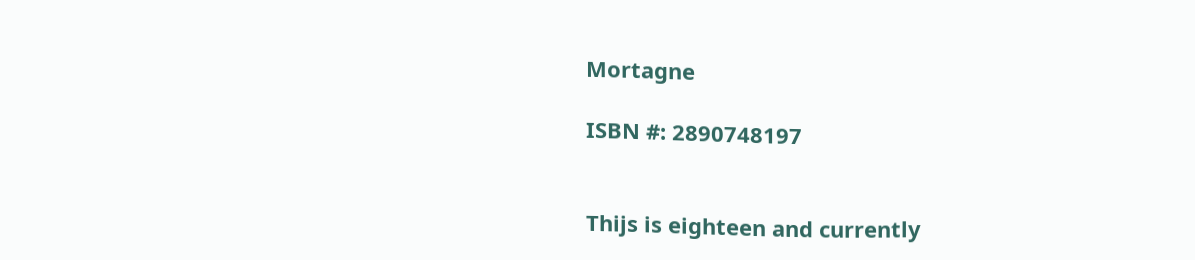Mortagne

ISBN #: 2890748197


Thijs is eighteen and currently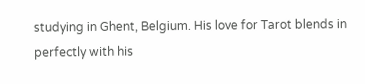studying in Ghent, Belgium. His love for Tarot blends in perfectly with his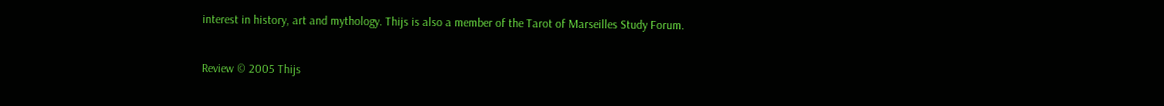interest in history, art and mythology. Thijs is also a member of the Tarot of Marseilles Study Forum.

Review © 2005 Thijs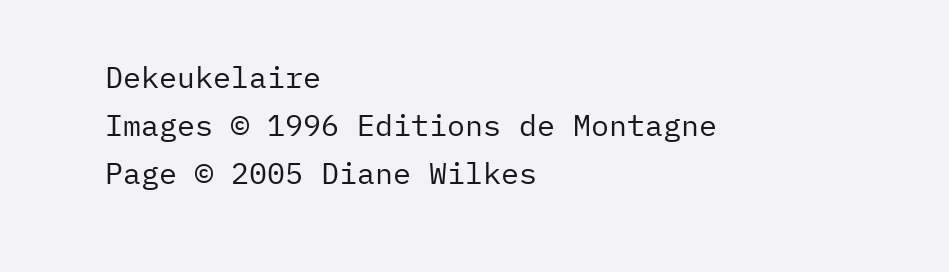Dekeukelaire
Images © 1996 Editions de Montagne
Page © 2005 Diane Wilkes